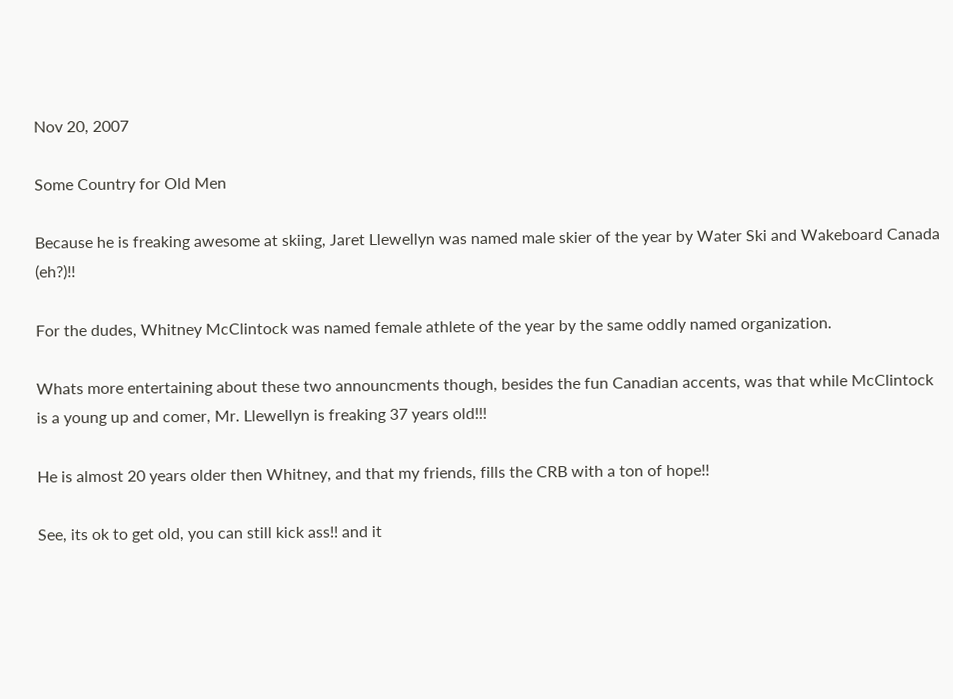Nov 20, 2007

Some Country for Old Men

Because he is freaking awesome at skiing, Jaret Llewellyn was named male skier of the year by Water Ski and Wakeboard Canada (eh?)!!

For the dudes, Whitney McClintock was named female athlete of the year by the same oddly named organization.

Whats more entertaining about these two announcments though, besides the fun Canadian accents, was that while McClintock is a young up and comer, Mr. Llewellyn is freaking 37 years old!!!

He is almost 20 years older then Whitney, and that my friends, fills the CRB with a ton of hope!!

See, its ok to get old, you can still kick ass!! and it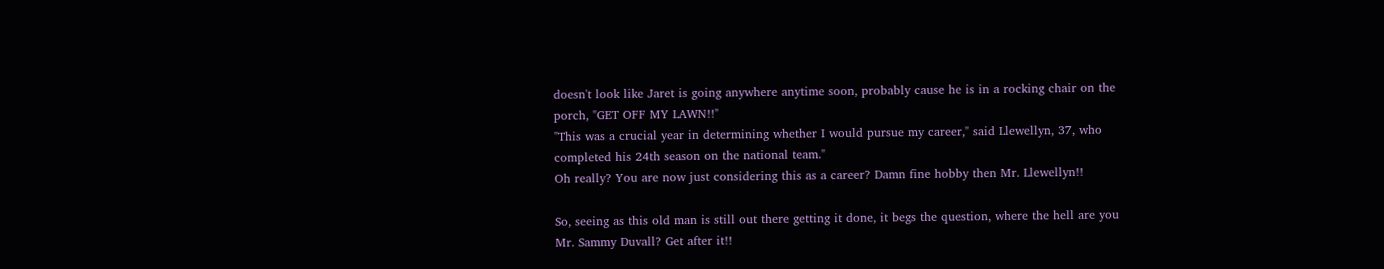doesn't look like Jaret is going anywhere anytime soon, probably cause he is in a rocking chair on the porch, "GET OFF MY LAWN!!"
"This was a crucial year in determining whether I would pursue my career," said Llewellyn, 37, who completed his 24th season on the national team."
Oh really? You are now just considering this as a career? Damn fine hobby then Mr. Llewellyn!!

So, seeing as this old man is still out there getting it done, it begs the question, where the hell are you Mr. Sammy Duvall? Get after it!!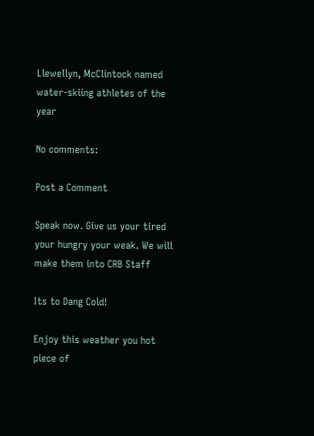Llewellyn, McClintock named water-skiing athletes of the year

No comments:

Post a Comment

Speak now. Give us your tired your hungry your weak. We will make them into CRB Staff

Its to Dang Cold!

Enjoy this weather you hot piece of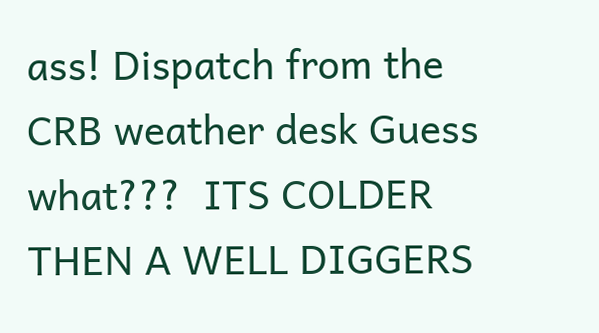ass! Dispatch from the CRB weather desk Guess what???  ITS COLDER THEN A WELL DIGGERS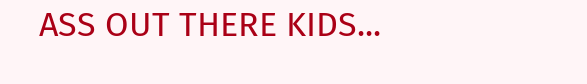ASS OUT THERE KIDS...